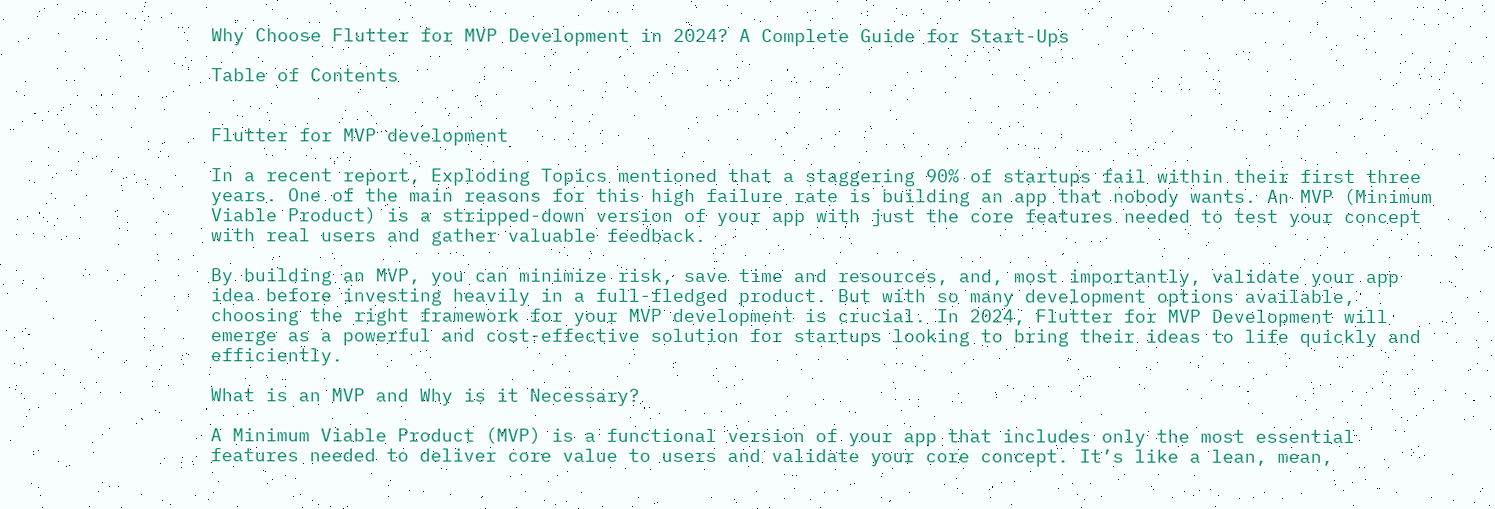Why Choose Flutter for MVP Development in 2024? A Complete Guide for Start-Ups

Table of Contents


Flutter for MVP development

In a recent report, Exploding Topics mentioned that a staggering 90% of startups fail within their first three years. One of the main reasons for this high failure rate is building an app that nobody wants. An MVP (Minimum Viable Product) is a stripped-down version of your app with just the core features needed to test your concept with real users and gather valuable feedback.

By building an MVP, you can minimize risk, save time and resources, and, most importantly, validate your app idea before investing heavily in a full-fledged product. But with so many development options available, choosing the right framework for your MVP development is crucial. In 2024, Flutter for MVP Development will emerge as a powerful and cost-effective solution for startups looking to bring their ideas to life quickly and efficiently.

What is an MVP and Why is it Necessary?

A Minimum Viable Product (MVP) is a functional version of your app that includes only the most essential features needed to deliver core value to users and validate your core concept. It’s like a lean, mean,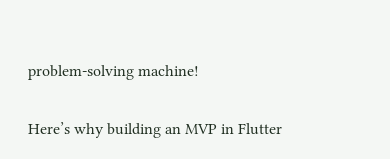problem-solving machine!

Here’s why building an MVP in Flutter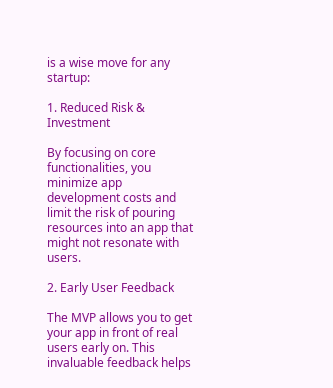is a wise move for any startup:

1. Reduced Risk & Investment

By focusing on core functionalities, you minimize app development costs and limit the risk of pouring resources into an app that might not resonate with users.

2. Early User Feedback

The MVP allows you to get your app in front of real users early on. This invaluable feedback helps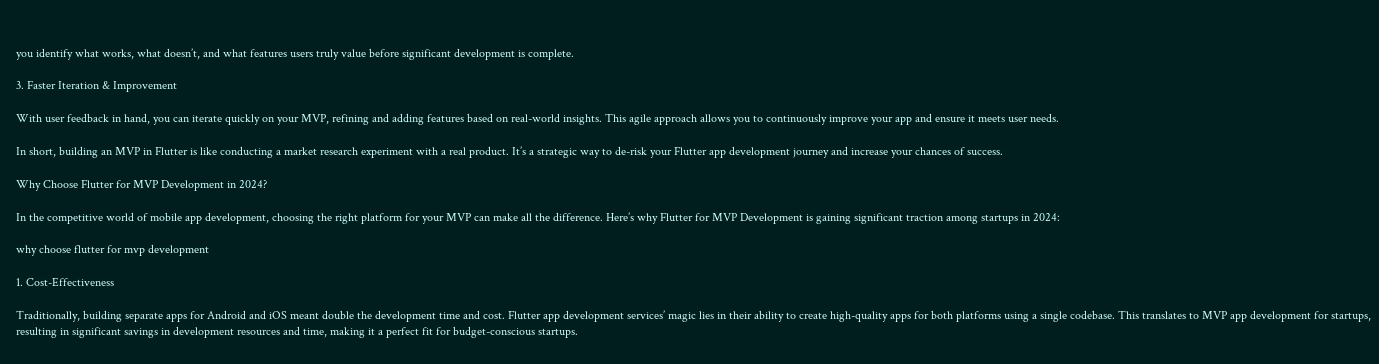you identify what works, what doesn’t, and what features users truly value before significant development is complete.

3. Faster Iteration & Improvement

With user feedback in hand, you can iterate quickly on your MVP, refining and adding features based on real-world insights. This agile approach allows you to continuously improve your app and ensure it meets user needs.

In short, building an MVP in Flutter is like conducting a market research experiment with a real product. It’s a strategic way to de-risk your Flutter app development journey and increase your chances of success.

Why Choose Flutter for MVP Development in 2024?

In the competitive world of mobile app development, choosing the right platform for your MVP can make all the difference. Here’s why Flutter for MVP Development is gaining significant traction among startups in 2024:

why choose flutter for mvp development

1. Cost-Effectiveness

Traditionally, building separate apps for Android and iOS meant double the development time and cost. Flutter app development services’ magic lies in their ability to create high-quality apps for both platforms using a single codebase. This translates to MVP app development for startups, resulting in significant savings in development resources and time, making it a perfect fit for budget-conscious startups.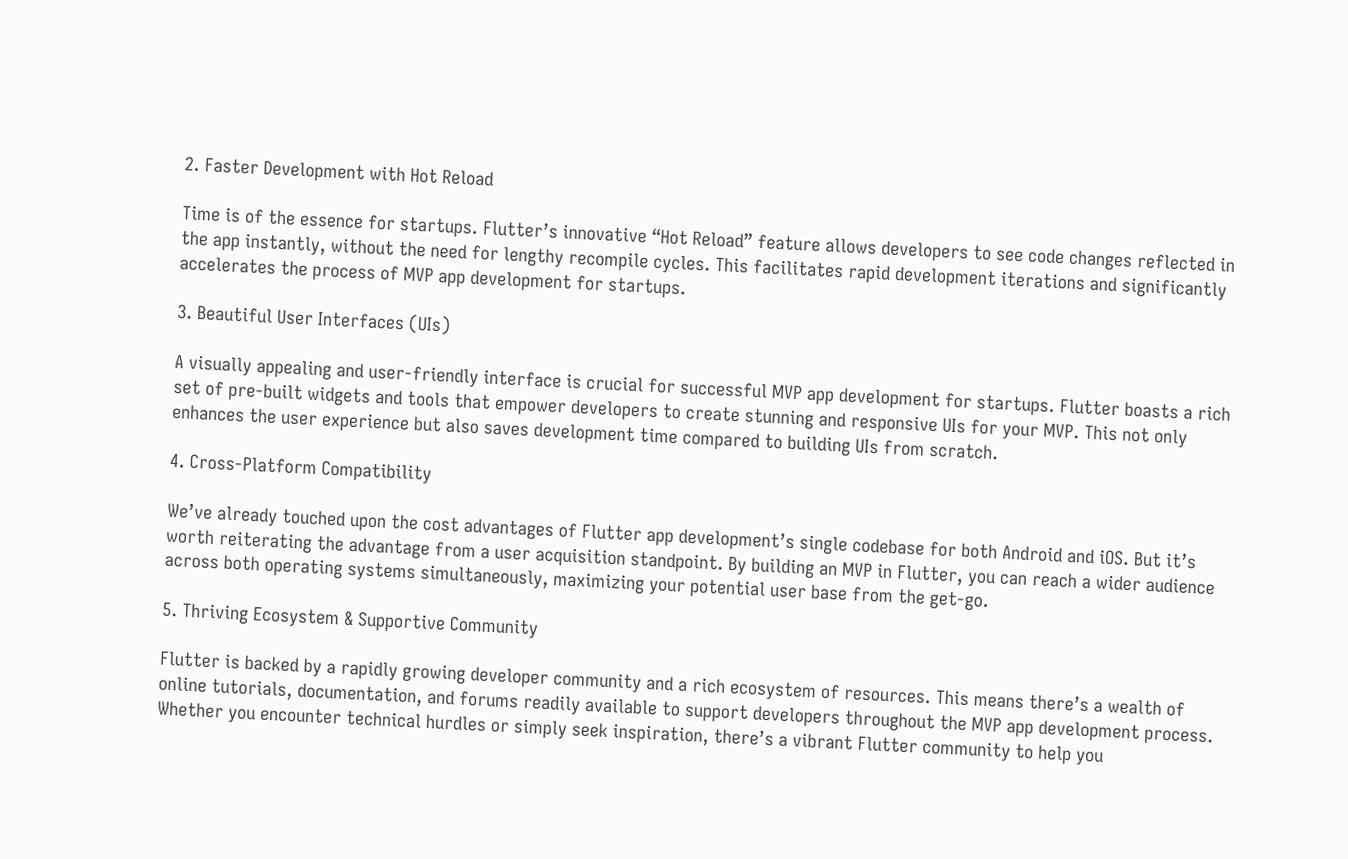2. Faster Development with Hot Reload

Time is of the essence for startups. Flutter’s innovative “Hot Reload” feature allows developers to see code changes reflected in the app instantly, without the need for lengthy recompile cycles. This facilitates rapid development iterations and significantly accelerates the process of MVP app development for startups.

3. Beautiful User Interfaces (UIs)

A visually appealing and user-friendly interface is crucial for successful MVP app development for startups. Flutter boasts a rich set of pre-built widgets and tools that empower developers to create stunning and responsive UIs for your MVP. This not only enhances the user experience but also saves development time compared to building UIs from scratch.

4. Cross-Platform Compatibility

We’ve already touched upon the cost advantages of Flutter app development’s single codebase for both Android and iOS. But it’s worth reiterating the advantage from a user acquisition standpoint. By building an MVP in Flutter, you can reach a wider audience across both operating systems simultaneously, maximizing your potential user base from the get-go.

5. Thriving Ecosystem & Supportive Community

Flutter is backed by a rapidly growing developer community and a rich ecosystem of resources. This means there’s a wealth of online tutorials, documentation, and forums readily available to support developers throughout the MVP app development process. Whether you encounter technical hurdles or simply seek inspiration, there’s a vibrant Flutter community to help you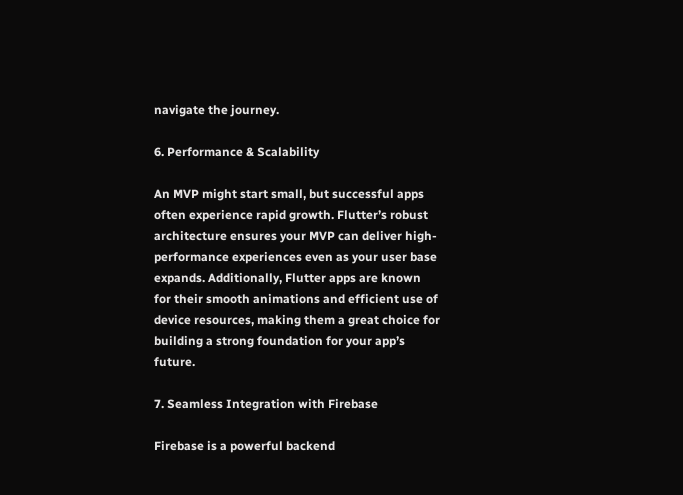navigate the journey.

6. Performance & Scalability

An MVP might start small, but successful apps often experience rapid growth. Flutter’s robust architecture ensures your MVP can deliver high-performance experiences even as your user base expands. Additionally, Flutter apps are known for their smooth animations and efficient use of device resources, making them a great choice for building a strong foundation for your app’s future.

7. Seamless Integration with Firebase

Firebase is a powerful backend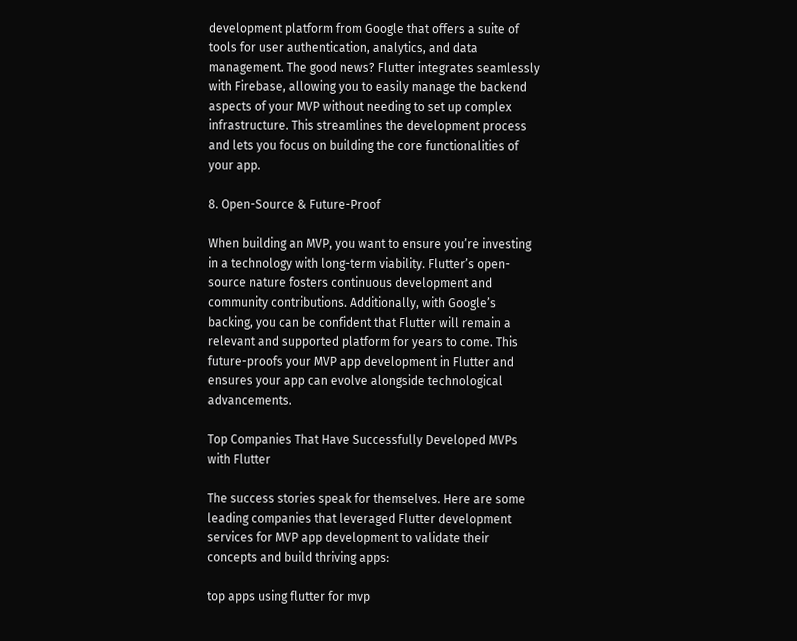development platform from Google that offers a suite of tools for user authentication, analytics, and data management. The good news? Flutter integrates seamlessly with Firebase, allowing you to easily manage the backend aspects of your MVP without needing to set up complex infrastructure. This streamlines the development process and lets you focus on building the core functionalities of your app.

8. Open-Source & Future-Proof

When building an MVP, you want to ensure you’re investing in a technology with long-term viability. Flutter’s open-source nature fosters continuous development and community contributions. Additionally, with Google’s backing, you can be confident that Flutter will remain a relevant and supported platform for years to come. This future-proofs your MVP app development in Flutter and ensures your app can evolve alongside technological advancements.

Top Companies That Have Successfully Developed MVPs with Flutter

The success stories speak for themselves. Here are some leading companies that leveraged Flutter development services for MVP app development to validate their concepts and build thriving apps:

top apps using flutter for mvp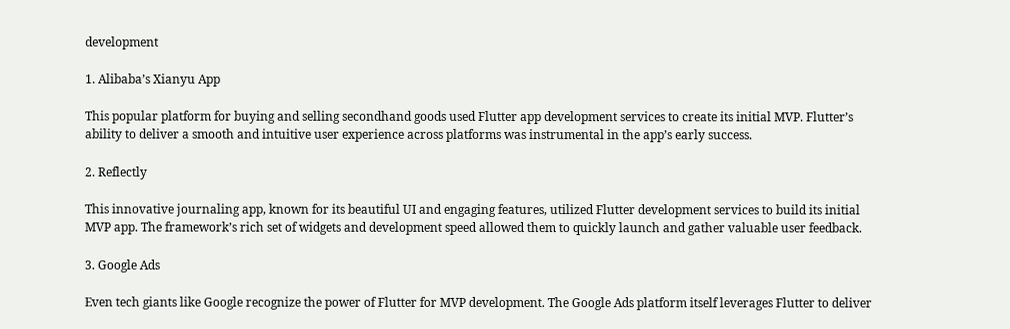development

1. Alibaba’s Xianyu App

This popular platform for buying and selling secondhand goods used Flutter app development services to create its initial MVP. Flutter’s ability to deliver a smooth and intuitive user experience across platforms was instrumental in the app’s early success.

2. Reflectly

This innovative journaling app, known for its beautiful UI and engaging features, utilized Flutter development services to build its initial MVP app. The framework’s rich set of widgets and development speed allowed them to quickly launch and gather valuable user feedback.

3. Google Ads

Even tech giants like Google recognize the power of Flutter for MVP development. The Google Ads platform itself leverages Flutter to deliver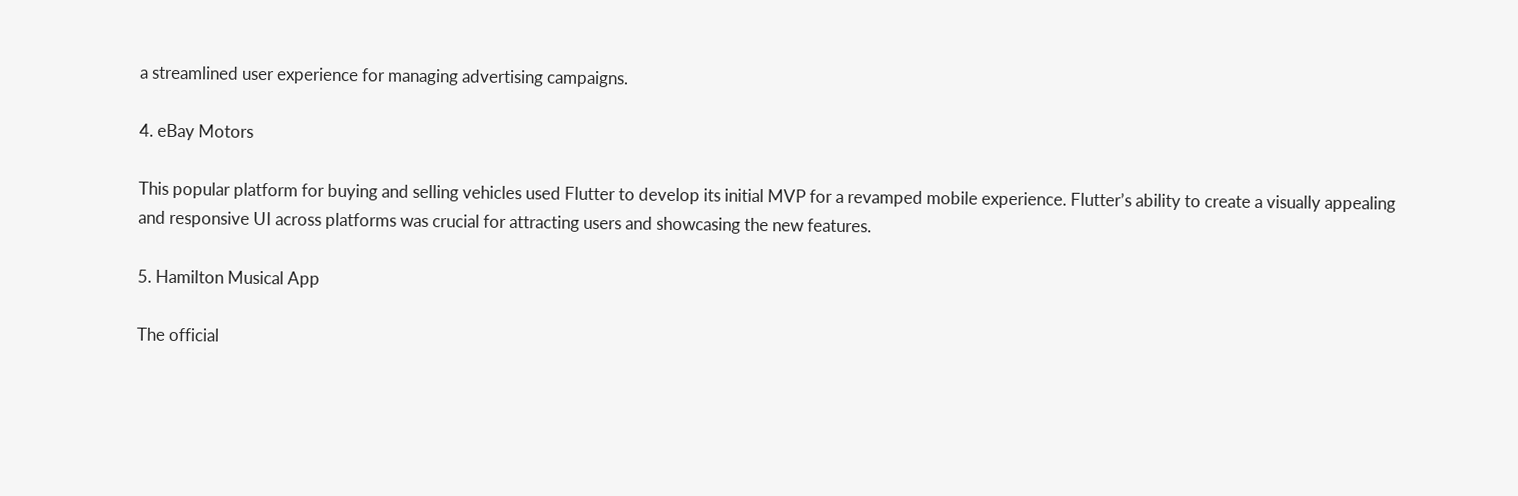a streamlined user experience for managing advertising campaigns.

4. eBay Motors

This popular platform for buying and selling vehicles used Flutter to develop its initial MVP for a revamped mobile experience. Flutter’s ability to create a visually appealing and responsive UI across platforms was crucial for attracting users and showcasing the new features.

5. Hamilton Musical App

The official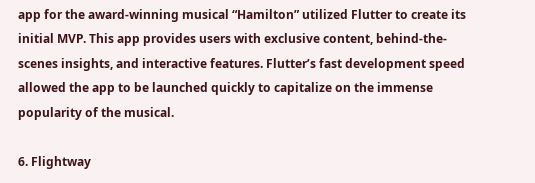app for the award-winning musical “Hamilton” utilized Flutter to create its initial MVP. This app provides users with exclusive content, behind-the-scenes insights, and interactive features. Flutter’s fast development speed allowed the app to be launched quickly to capitalize on the immense popularity of the musical.

6. Flightway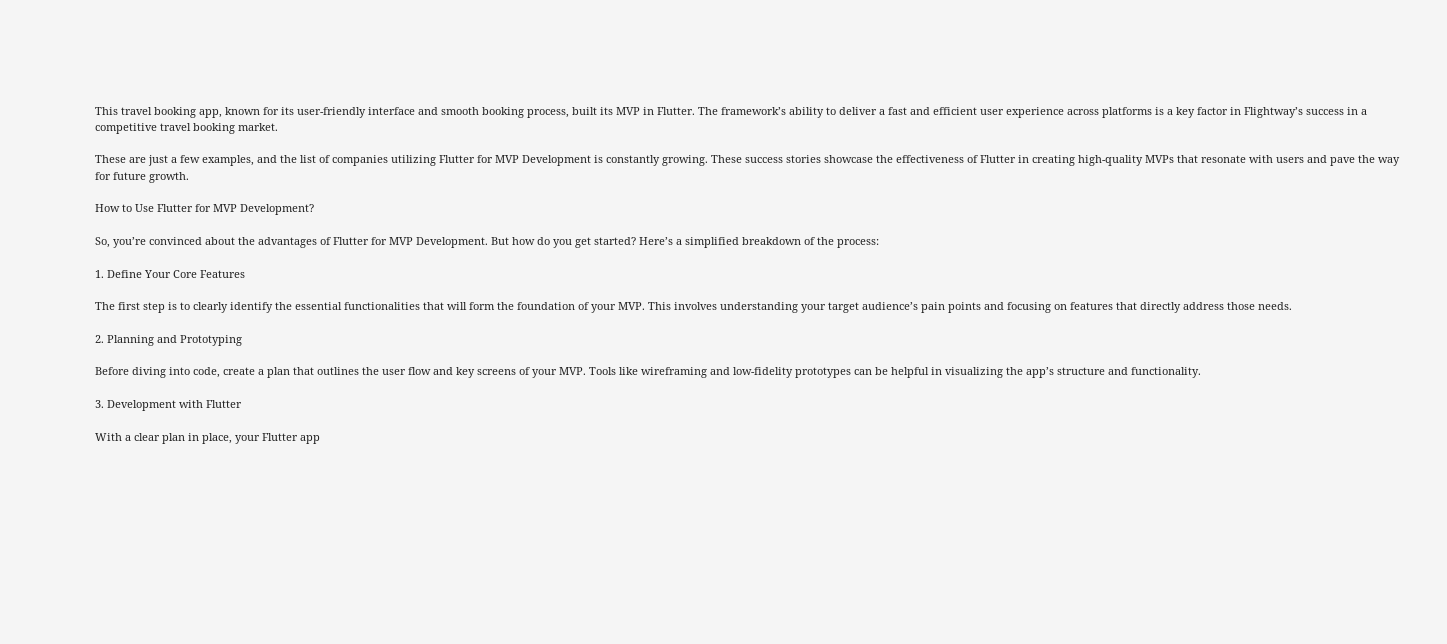This travel booking app, known for its user-friendly interface and smooth booking process, built its MVP in Flutter. The framework’s ability to deliver a fast and efficient user experience across platforms is a key factor in Flightway’s success in a competitive travel booking market.

These are just a few examples, and the list of companies utilizing Flutter for MVP Development is constantly growing. These success stories showcase the effectiveness of Flutter in creating high-quality MVPs that resonate with users and pave the way for future growth.

How to Use Flutter for MVP Development?

So, you’re convinced about the advantages of Flutter for MVP Development. But how do you get started? Here’s a simplified breakdown of the process:

1. Define Your Core Features

The first step is to clearly identify the essential functionalities that will form the foundation of your MVP. This involves understanding your target audience’s pain points and focusing on features that directly address those needs.

2. Planning and Prototyping

Before diving into code, create a plan that outlines the user flow and key screens of your MVP. Tools like wireframing and low-fidelity prototypes can be helpful in visualizing the app’s structure and functionality.

3. Development with Flutter

With a clear plan in place, your Flutter app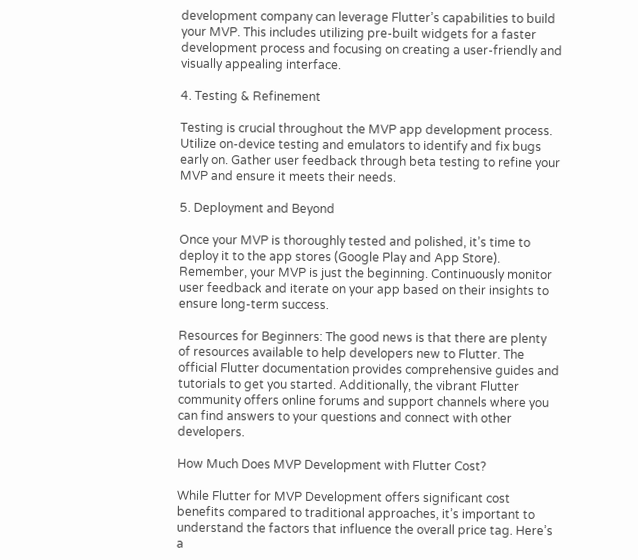development company can leverage Flutter’s capabilities to build your MVP. This includes utilizing pre-built widgets for a faster development process and focusing on creating a user-friendly and visually appealing interface.

4. Testing & Refinement

Testing is crucial throughout the MVP app development process. Utilize on-device testing and emulators to identify and fix bugs early on. Gather user feedback through beta testing to refine your MVP and ensure it meets their needs.

5. Deployment and Beyond

Once your MVP is thoroughly tested and polished, it’s time to deploy it to the app stores (Google Play and App Store). Remember, your MVP is just the beginning. Continuously monitor user feedback and iterate on your app based on their insights to ensure long-term success.

Resources for Beginners: The good news is that there are plenty of resources available to help developers new to Flutter. The official Flutter documentation provides comprehensive guides and tutorials to get you started. Additionally, the vibrant Flutter community offers online forums and support channels where you can find answers to your questions and connect with other developers.

How Much Does MVP Development with Flutter Cost?

While Flutter for MVP Development offers significant cost benefits compared to traditional approaches, it’s important to understand the factors that influence the overall price tag. Here’s a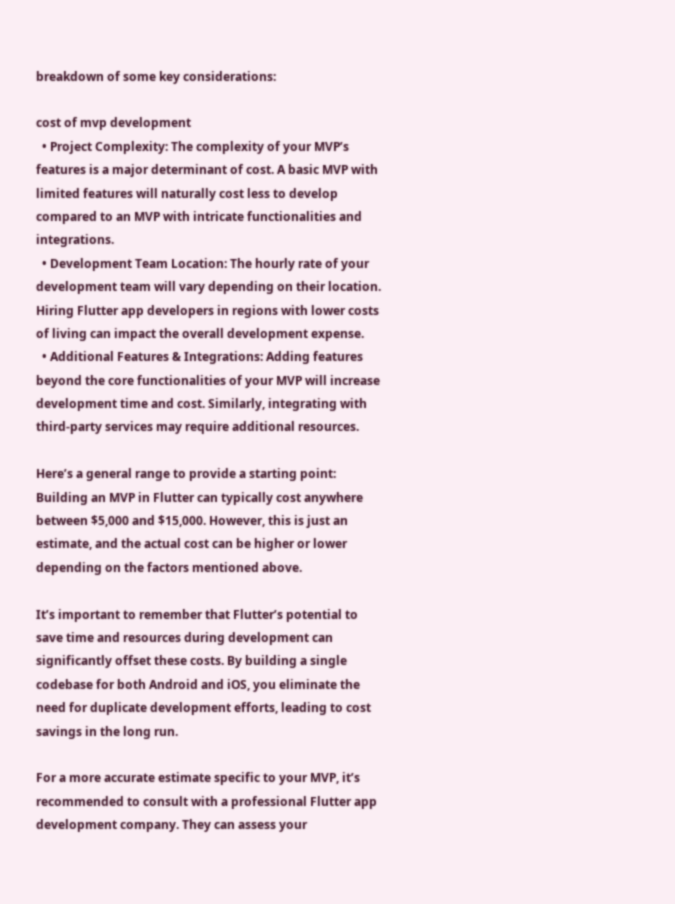breakdown of some key considerations:

cost of mvp development
  • Project Complexity: The complexity of your MVP’s features is a major determinant of cost. A basic MVP with limited features will naturally cost less to develop compared to an MVP with intricate functionalities and integrations.
  • Development Team Location: The hourly rate of your development team will vary depending on their location. Hiring Flutter app developers in regions with lower costs of living can impact the overall development expense.
  • Additional Features & Integrations: Adding features beyond the core functionalities of your MVP will increase development time and cost. Similarly, integrating with third-party services may require additional resources.

Here’s a general range to provide a starting point: Building an MVP in Flutter can typically cost anywhere between $5,000 and $15,000. However, this is just an estimate, and the actual cost can be higher or lower depending on the factors mentioned above.

It’s important to remember that Flutter’s potential to save time and resources during development can significantly offset these costs. By building a single codebase for both Android and iOS, you eliminate the need for duplicate development efforts, leading to cost savings in the long run.

For a more accurate estimate specific to your MVP, it’s recommended to consult with a professional Flutter app development company. They can assess your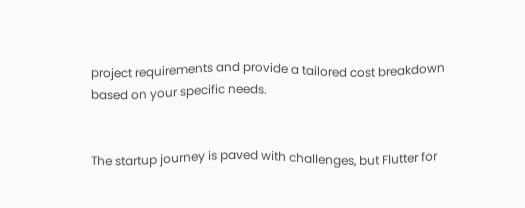project requirements and provide a tailored cost breakdown based on your specific needs.


The startup journey is paved with challenges, but Flutter for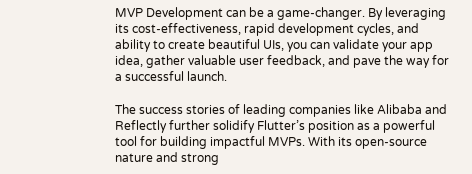MVP Development can be a game-changer. By leveraging its cost-effectiveness, rapid development cycles, and ability to create beautiful UIs, you can validate your app idea, gather valuable user feedback, and pave the way for a successful launch.

The success stories of leading companies like Alibaba and Reflectly further solidify Flutter’s position as a powerful tool for building impactful MVPs. With its open-source nature and strong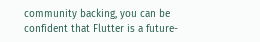community backing, you can be confident that Flutter is a future-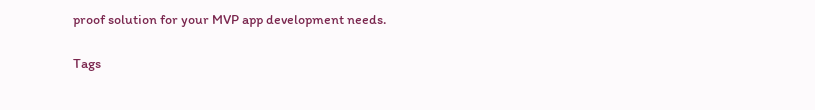proof solution for your MVP app development needs.

Tags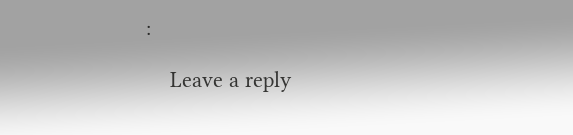:

    Leave a reply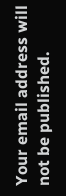Your email address will not be published.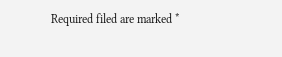Required filed are marked *